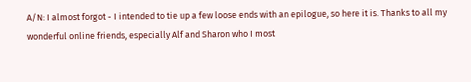A/N: I almost forgot - I intended to tie up a few loose ends with an epilogue, so here it is. Thanks to all my wonderful online friends, especially Alf and Sharon who I most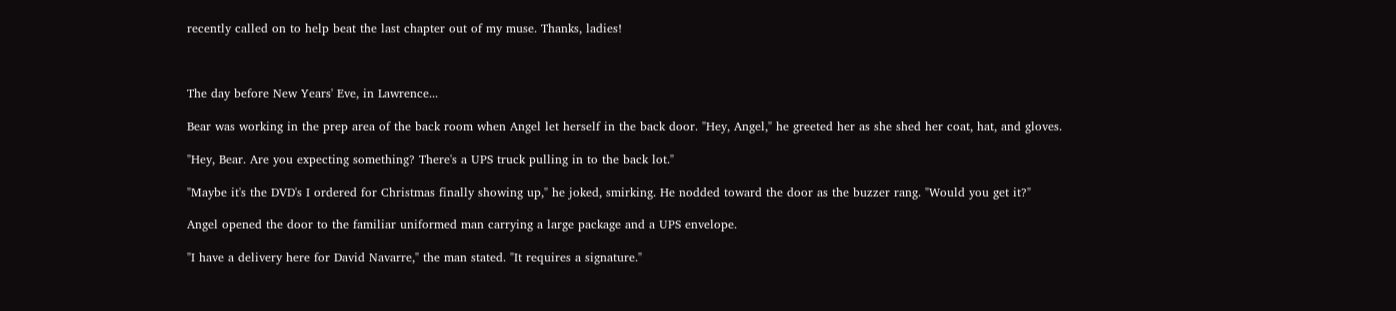recently called on to help beat the last chapter out of my muse. Thanks, ladies!



The day before New Years' Eve, in Lawrence...

Bear was working in the prep area of the back room when Angel let herself in the back door. "Hey, Angel," he greeted her as she shed her coat, hat, and gloves.

"Hey, Bear. Are you expecting something? There's a UPS truck pulling in to the back lot."

"Maybe it's the DVD's I ordered for Christmas finally showing up," he joked, smirking. He nodded toward the door as the buzzer rang. "Would you get it?"

Angel opened the door to the familiar uniformed man carrying a large package and a UPS envelope.

"I have a delivery here for David Navarre," the man stated. "It requires a signature."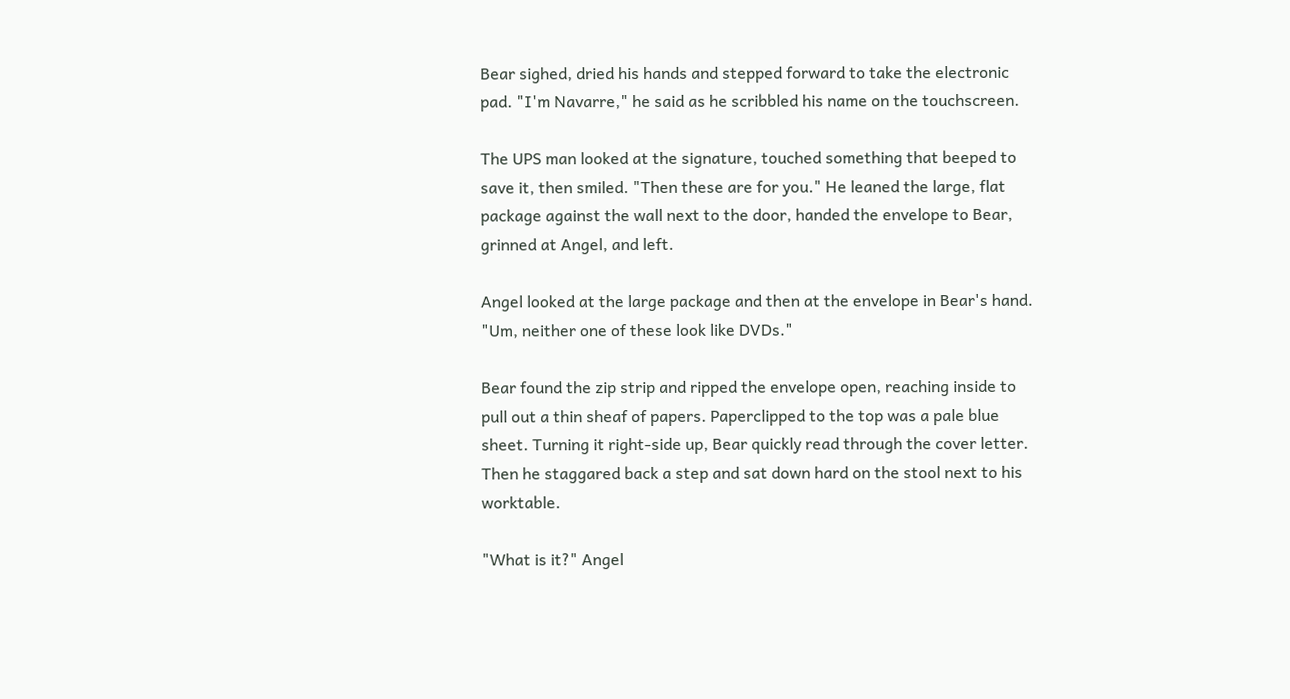Bear sighed, dried his hands and stepped forward to take the electronic pad. "I'm Navarre," he said as he scribbled his name on the touchscreen.

The UPS man looked at the signature, touched something that beeped to save it, then smiled. "Then these are for you." He leaned the large, flat package against the wall next to the door, handed the envelope to Bear, grinned at Angel, and left.

Angel looked at the large package and then at the envelope in Bear's hand. "Um, neither one of these look like DVDs."

Bear found the zip strip and ripped the envelope open, reaching inside to pull out a thin sheaf of papers. Paperclipped to the top was a pale blue sheet. Turning it right-side up, Bear quickly read through the cover letter. Then he staggared back a step and sat down hard on the stool next to his worktable.

"What is it?" Angel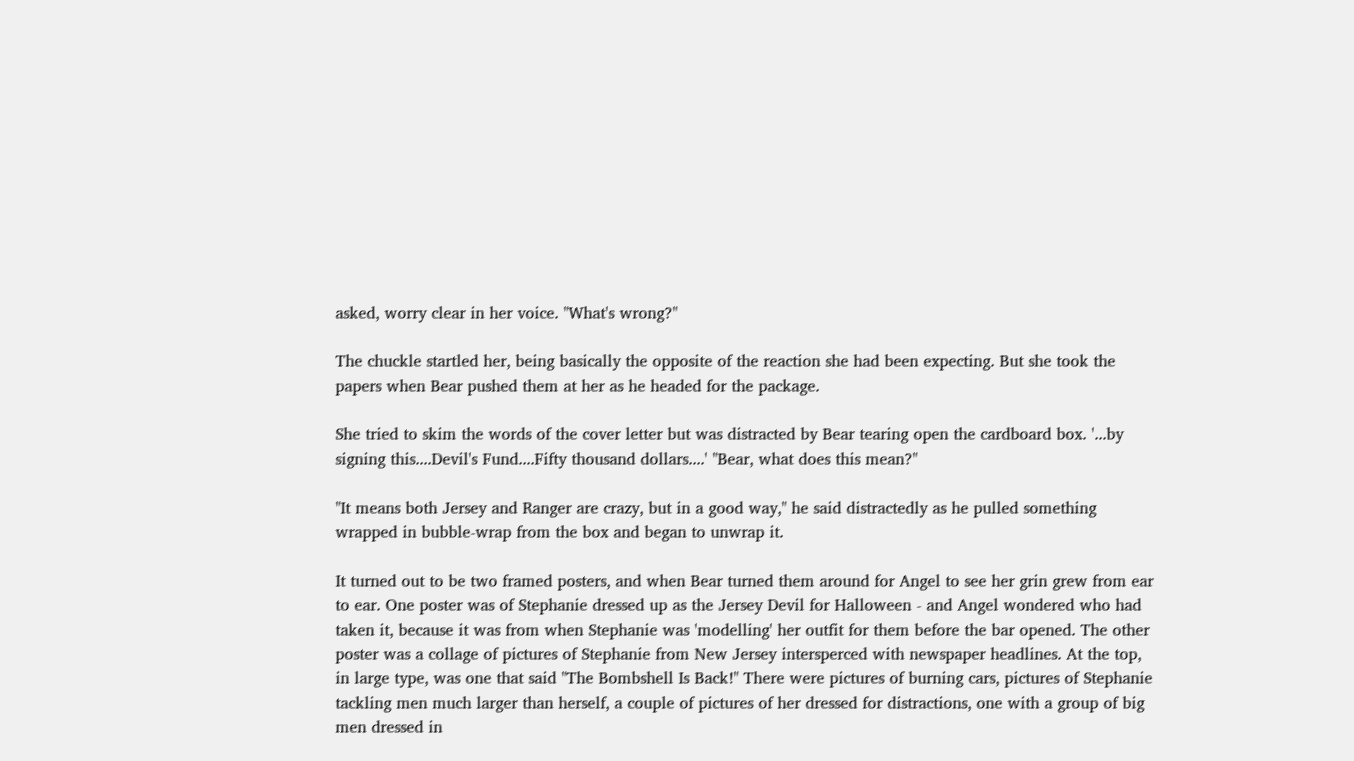asked, worry clear in her voice. "What's wrong?"

The chuckle startled her, being basically the opposite of the reaction she had been expecting. But she took the papers when Bear pushed them at her as he headed for the package.

She tried to skim the words of the cover letter but was distracted by Bear tearing open the cardboard box. '...by signing this....Devil's Fund....Fifty thousand dollars....' "Bear, what does this mean?"

"It means both Jersey and Ranger are crazy, but in a good way," he said distractedly as he pulled something wrapped in bubble-wrap from the box and began to unwrap it.

It turned out to be two framed posters, and when Bear turned them around for Angel to see her grin grew from ear to ear. One poster was of Stephanie dressed up as the Jersey Devil for Halloween - and Angel wondered who had taken it, because it was from when Stephanie was 'modelling' her outfit for them before the bar opened. The other poster was a collage of pictures of Stephanie from New Jersey intersperced with newspaper headlines. At the top, in large type, was one that said "The Bombshell Is Back!" There were pictures of burning cars, pictures of Stephanie tackling men much larger than herself, a couple of pictures of her dressed for distractions, one with a group of big men dressed in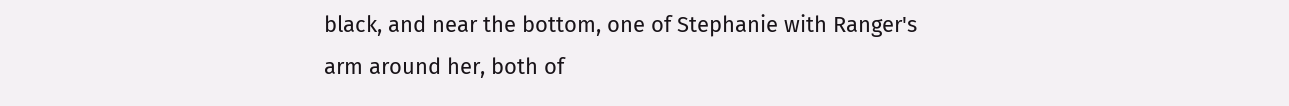black, and near the bottom, one of Stephanie with Ranger's arm around her, both of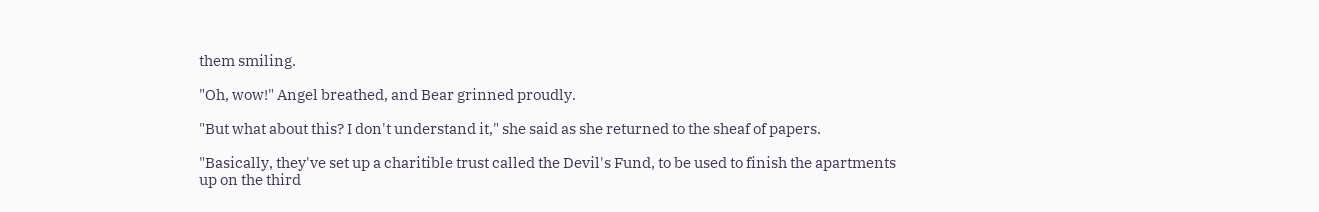them smiling.

"Oh, wow!" Angel breathed, and Bear grinned proudly.

"But what about this? I don't understand it," she said as she returned to the sheaf of papers.

"Basically, they've set up a charitible trust called the Devil's Fund, to be used to finish the apartments up on the third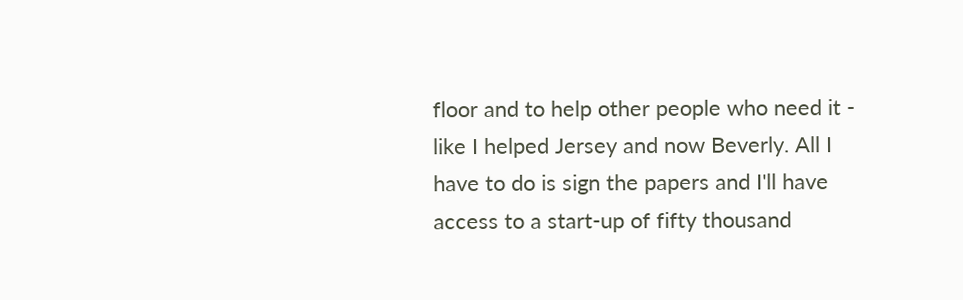floor and to help other people who need it - like I helped Jersey and now Beverly. All I have to do is sign the papers and I'll have access to a start-up of fifty thousand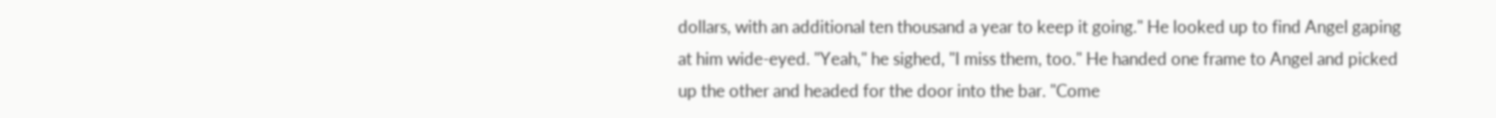dollars, with an additional ten thousand a year to keep it going." He looked up to find Angel gaping at him wide-eyed. "Yeah," he sighed, "I miss them, too." He handed one frame to Angel and picked up the other and headed for the door into the bar. "Come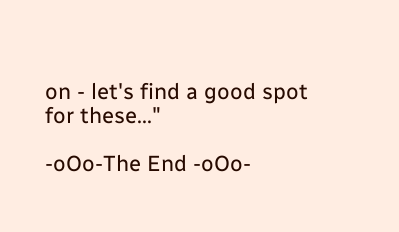on - let's find a good spot for these..."

-oOo-The End -oOo-